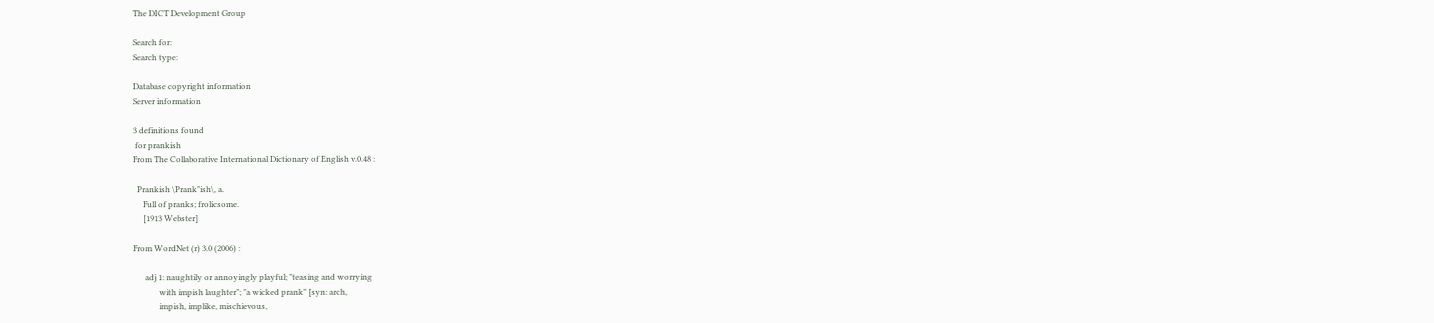The DICT Development Group

Search for:
Search type:

Database copyright information
Server information

3 definitions found
 for prankish
From The Collaborative International Dictionary of English v.0.48 :

  Prankish \Prank"ish\, a.
     Full of pranks; frolicsome.
     [1913 Webster]

From WordNet (r) 3.0 (2006) :

      adj 1: naughtily or annoyingly playful; "teasing and worrying
             with impish laughter"; "a wicked prank" [syn: arch,
             impish, implike, mischievous,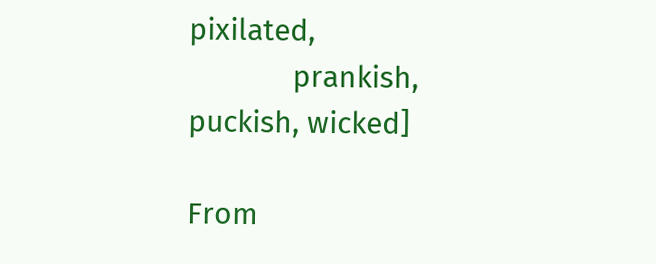pixilated,
             prankish, puckish, wicked]

From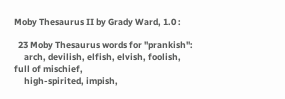Moby Thesaurus II by Grady Ward, 1.0 :

  23 Moby Thesaurus words for "prankish":
     arch, devilish, elfish, elvish, foolish, full of mischief,
     high-spirited, impish,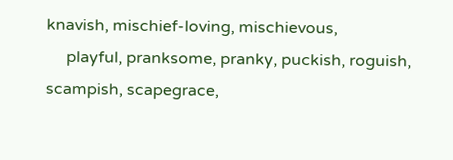knavish, mischief-loving, mischievous,
     playful, pranksome, pranky, puckish, roguish, scampish, scapegrace,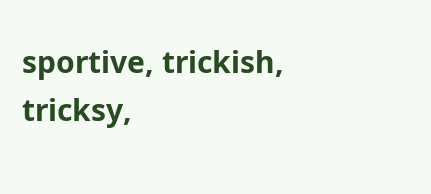sportive, trickish, tricksy,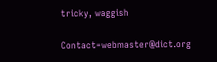tricky, waggish

Contact=webmaster@dict.org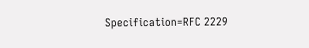Specification=RFC 2229